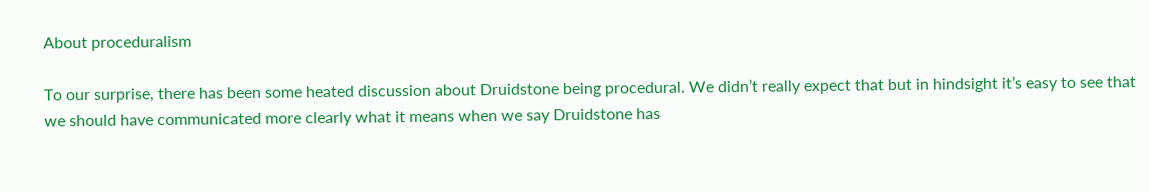About proceduralism

To our surprise, there has been some heated discussion about Druidstone being procedural. We didn’t really expect that but in hindsight it’s easy to see that we should have communicated more clearly what it means when we say Druidstone has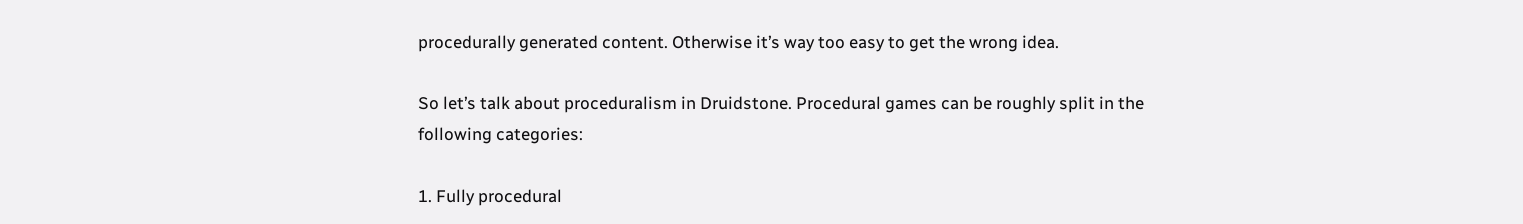procedurally generated content. Otherwise it’s way too easy to get the wrong idea.

So let’s talk about proceduralism in Druidstone. Procedural games can be roughly split in the following categories:

1. Fully procedural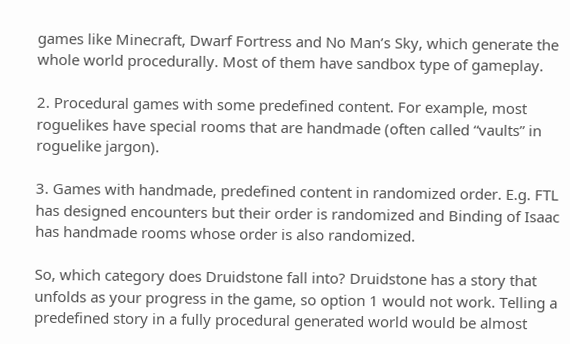games like Minecraft, Dwarf Fortress and No Man’s Sky, which generate the whole world procedurally. Most of them have sandbox type of gameplay.

2. Procedural games with some predefined content. For example, most roguelikes have special rooms that are handmade (often called “vaults” in roguelike jargon).

3. Games with handmade, predefined content in randomized order. E.g. FTL has designed encounters but their order is randomized and Binding of Isaac has handmade rooms whose order is also randomized.

So, which category does Druidstone fall into? Druidstone has a story that unfolds as your progress in the game, so option 1 would not work. Telling a predefined story in a fully procedural generated world would be almost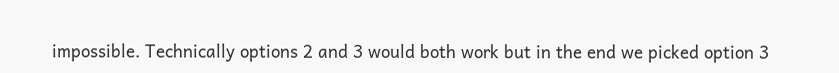impossible. Technically options 2 and 3 would both work but in the end we picked option 3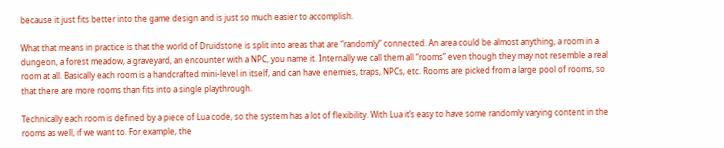because it just fits better into the game design and is just so much easier to accomplish.

What that means in practice is that the world of Druidstone is split into areas that are “randomly” connected. An area could be almost anything, a room in a dungeon, a forest meadow, a graveyard, an encounter with a NPC, you name it. Internally we call them all “rooms” even though they may not resemble a real room at all. Basically each room is a handcrafted mini-level in itself, and can have enemies, traps, NPCs, etc. Rooms are picked from a large pool of rooms, so that there are more rooms than fits into a single playthrough.

Technically each room is defined by a piece of Lua code, so the system has a lot of flexibility. With Lua it’s easy to have some randomly varying content in the rooms as well, if we want to. For example, the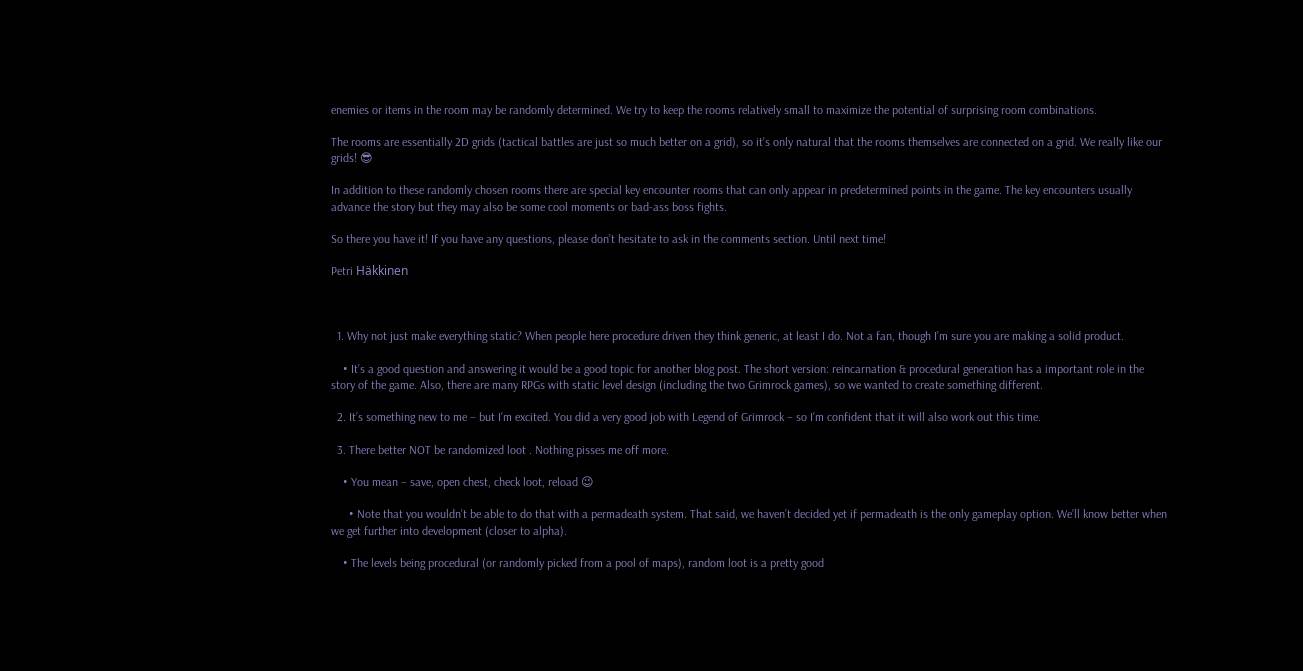enemies or items in the room may be randomly determined. We try to keep the rooms relatively small to maximize the potential of surprising room combinations.

The rooms are essentially 2D grids (tactical battles are just so much better on a grid), so it’s only natural that the rooms themselves are connected on a grid. We really like our grids! 😎

In addition to these randomly chosen rooms there are special key encounter rooms that can only appear in predetermined points in the game. The key encounters usually advance the story but they may also be some cool moments or bad-ass boss fights.

So there you have it! If you have any questions, please don’t hesitate to ask in the comments section. Until next time!

Petri Häkkinen



  1. Why not just make everything static? When people here procedure driven they think generic, at least I do. Not a fan, though I’m sure you are making a solid product.

    • It’s a good question and answering it would be a good topic for another blog post. The short version: reincarnation & procedural generation has a important role in the story of the game. Also, there are many RPGs with static level design (including the two Grimrock games), so we wanted to create something different.

  2. It’s something new to me – but I’m excited. You did a very good job with Legend of Grimrock – so I’m confident that it will also work out this time.

  3. There better NOT be randomized loot . Nothing pisses me off more.

    • You mean – save, open chest, check loot, reload 😉

      • Note that you wouldn’t be able to do that with a permadeath system. That said, we haven’t decided yet if permadeath is the only gameplay option. We’ll know better when we get further into development (closer to alpha).

    • The levels being procedural (or randomly picked from a pool of maps), random loot is a pretty good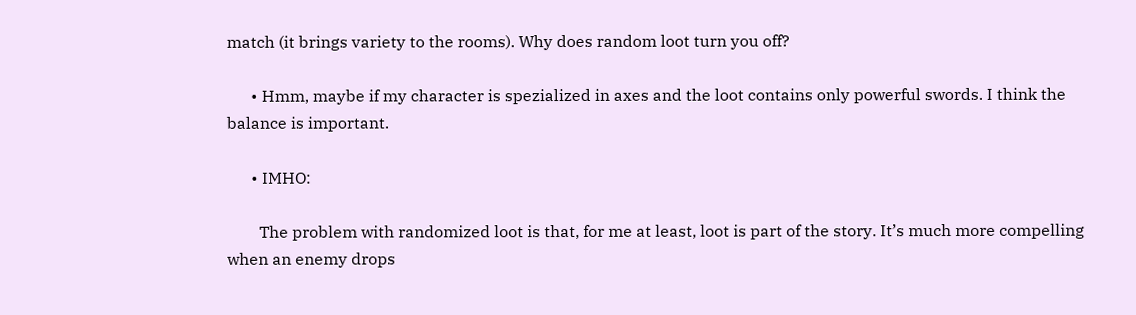match (it brings variety to the rooms). Why does random loot turn you off?

      • Hmm, maybe if my character is spezialized in axes and the loot contains only powerful swords. I think the balance is important.

      • IMHO:

        The problem with randomized loot is that, for me at least, loot is part of the story. It’s much more compelling when an enemy drops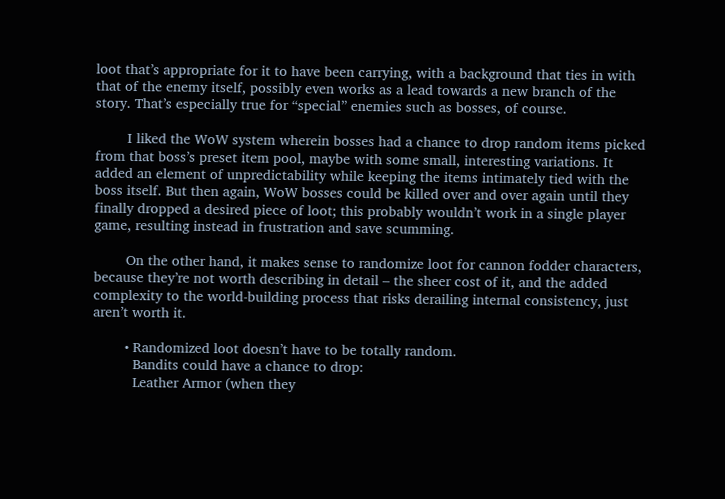loot that’s appropriate for it to have been carrying, with a background that ties in with that of the enemy itself, possibly even works as a lead towards a new branch of the story. That’s especially true for “special” enemies such as bosses, of course.

        I liked the WoW system wherein bosses had a chance to drop random items picked from that boss’s preset item pool, maybe with some small, interesting variations. It added an element of unpredictability while keeping the items intimately tied with the boss itself. But then again, WoW bosses could be killed over and over again until they finally dropped a desired piece of loot; this probably wouldn’t work in a single player game, resulting instead in frustration and save scumming.

        On the other hand, it makes sense to randomize loot for cannon fodder characters, because they’re not worth describing in detail – the sheer cost of it, and the added complexity to the world-building process that risks derailing internal consistency, just aren’t worth it.

        • Randomized loot doesn’t have to be totally random.
          Bandits could have a chance to drop:
          Leather Armor (when they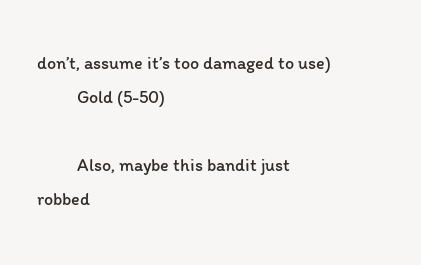don’t, assume it’s too damaged to use)
          Gold (5-50)

          Also, maybe this bandit just robbed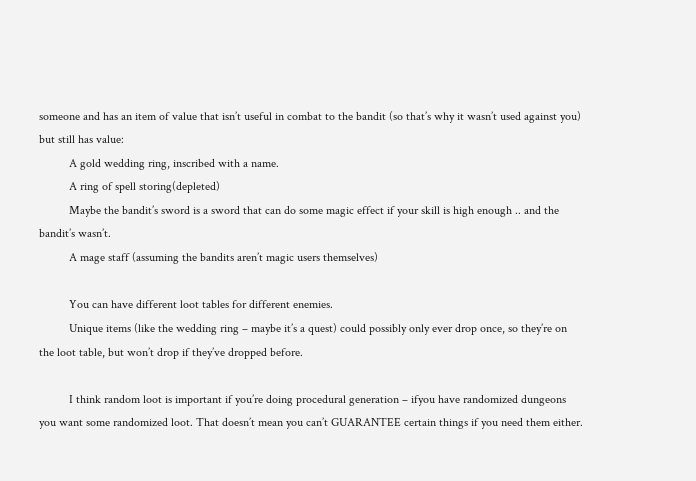someone and has an item of value that isn’t useful in combat to the bandit (so that’s why it wasn’t used against you) but still has value:
          A gold wedding ring, inscribed with a name.
          A ring of spell storing(depleted)
          Maybe the bandit’s sword is a sword that can do some magic effect if your skill is high enough .. and the bandit’s wasn’t.
          A mage staff (assuming the bandits aren’t magic users themselves)

          You can have different loot tables for different enemies.
          Unique items (like the wedding ring – maybe it’s a quest) could possibly only ever drop once, so they’re on the loot table, but won’t drop if they’ve dropped before.

          I think random loot is important if you’re doing procedural generation – ifyou have randomized dungeons you want some randomized loot. That doesn’t mean you can’t GUARANTEE certain things if you need them either.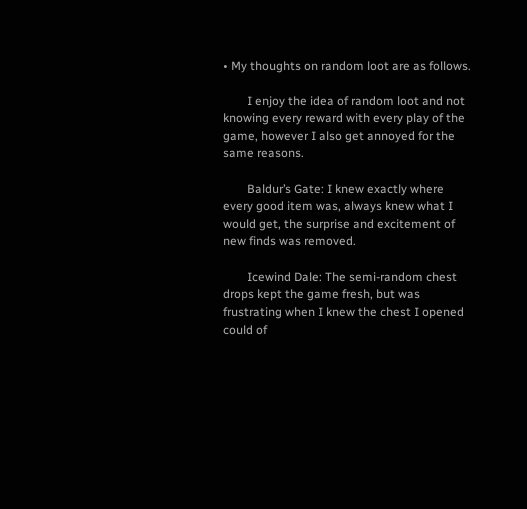• My thoughts on random loot are as follows.

        I enjoy the idea of random loot and not knowing every reward with every play of the game, however I also get annoyed for the same reasons.

        Baldur’s Gate: I knew exactly where every good item was, always knew what I would get, the surprise and excitement of new finds was removed.

        Icewind Dale: The semi-random chest drops kept the game fresh, but was frustrating when I knew the chest I opened could of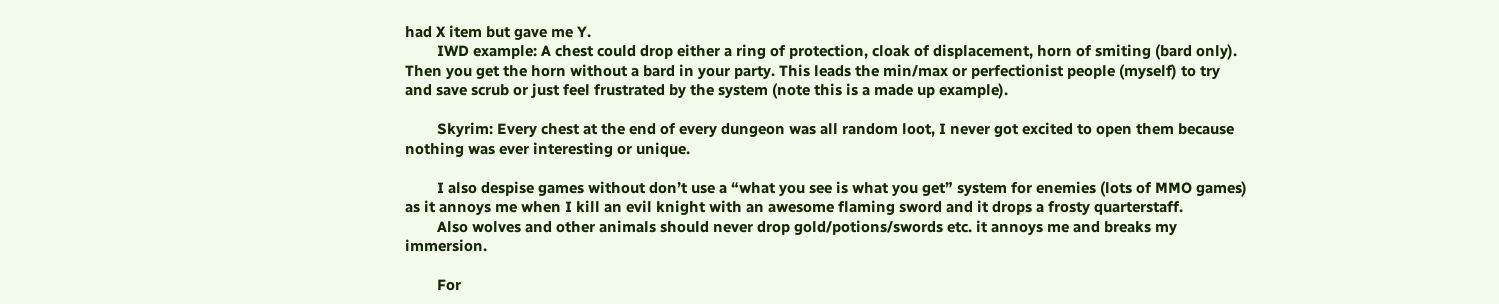had X item but gave me Y.
        IWD example: A chest could drop either a ring of protection, cloak of displacement, horn of smiting (bard only). Then you get the horn without a bard in your party. This leads the min/max or perfectionist people (myself) to try and save scrub or just feel frustrated by the system (note this is a made up example).

        Skyrim: Every chest at the end of every dungeon was all random loot, I never got excited to open them because nothing was ever interesting or unique.

        I also despise games without don’t use a “what you see is what you get” system for enemies (lots of MMO games) as it annoys me when I kill an evil knight with an awesome flaming sword and it drops a frosty quarterstaff.
        Also wolves and other animals should never drop gold/potions/swords etc. it annoys me and breaks my immersion.

        For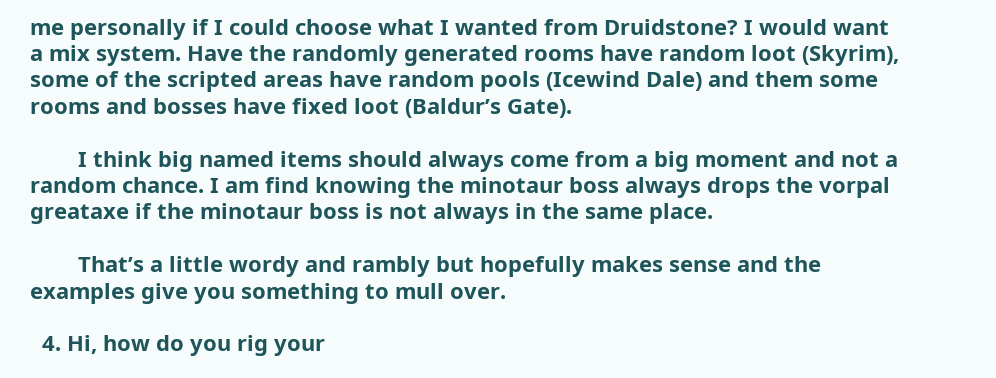me personally if I could choose what I wanted from Druidstone? I would want a mix system. Have the randomly generated rooms have random loot (Skyrim), some of the scripted areas have random pools (Icewind Dale) and them some rooms and bosses have fixed loot (Baldur’s Gate).

        I think big named items should always come from a big moment and not a random chance. I am find knowing the minotaur boss always drops the vorpal greataxe if the minotaur boss is not always in the same place.

        That’s a little wordy and rambly but hopefully makes sense and the examples give you something to mull over.

  4. Hi, how do you rig your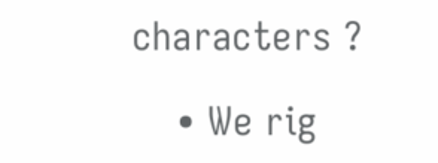characters ?

    • We rig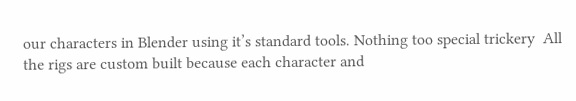our characters in Blender using it’s standard tools. Nothing too special trickery  All the rigs are custom built because each character and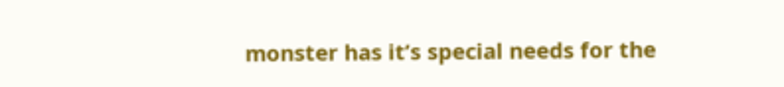monster has it’s special needs for the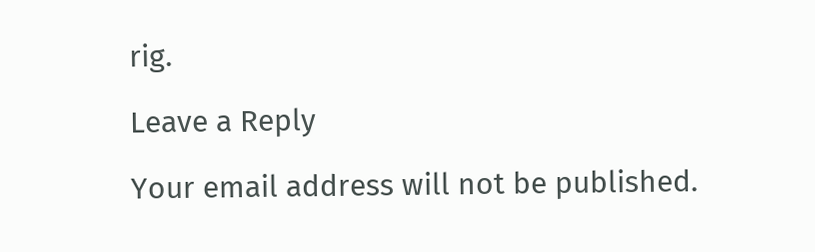rig.

Leave a Reply

Your email address will not be published.